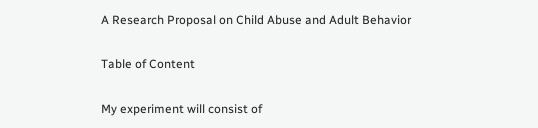A Research Proposal on Child Abuse and Adult Behavior

Table of Content

My experiment will consist of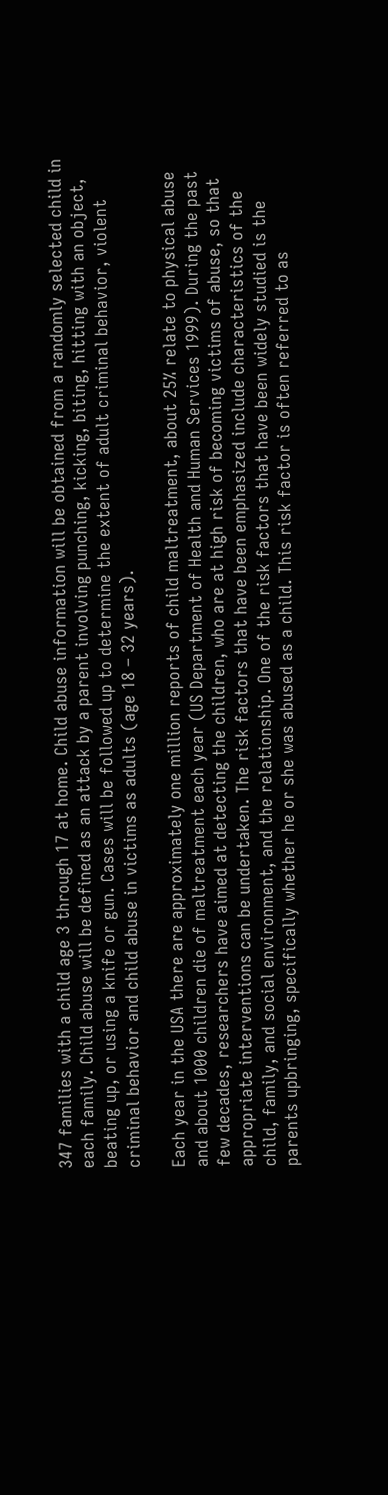347 families with a child age 3 through 17 at home. Child abuse information will be obtained from a randomly selected child in each family. Child abuse will be defined as an attack by a parent involving punching, kicking, biting, hitting with an object, beating up, or using a knife or gun. Cases will be followed up to determine the extent of adult criminal behavior, violent criminal behavior and child abuse in victims as adults (age 18 – 32 years).

Each year in the USA there are approximately one million reports of child maltreatment, about 25% relate to physical abuse and about 1000 children die of maltreatment each year (US Department of Health and Human Services 1999). During the past few decades, researchers have aimed at detecting the children, who are at high risk of becoming victims of abuse, so that appropriate interventions can be undertaken. The risk factors that have been emphasized include characteristics of the child, family, and social environment, and the relationship. One of the risk factors that have been widely studied is the parents upbringing, specifically whether he or she was abused as a child. This risk factor is often referred to as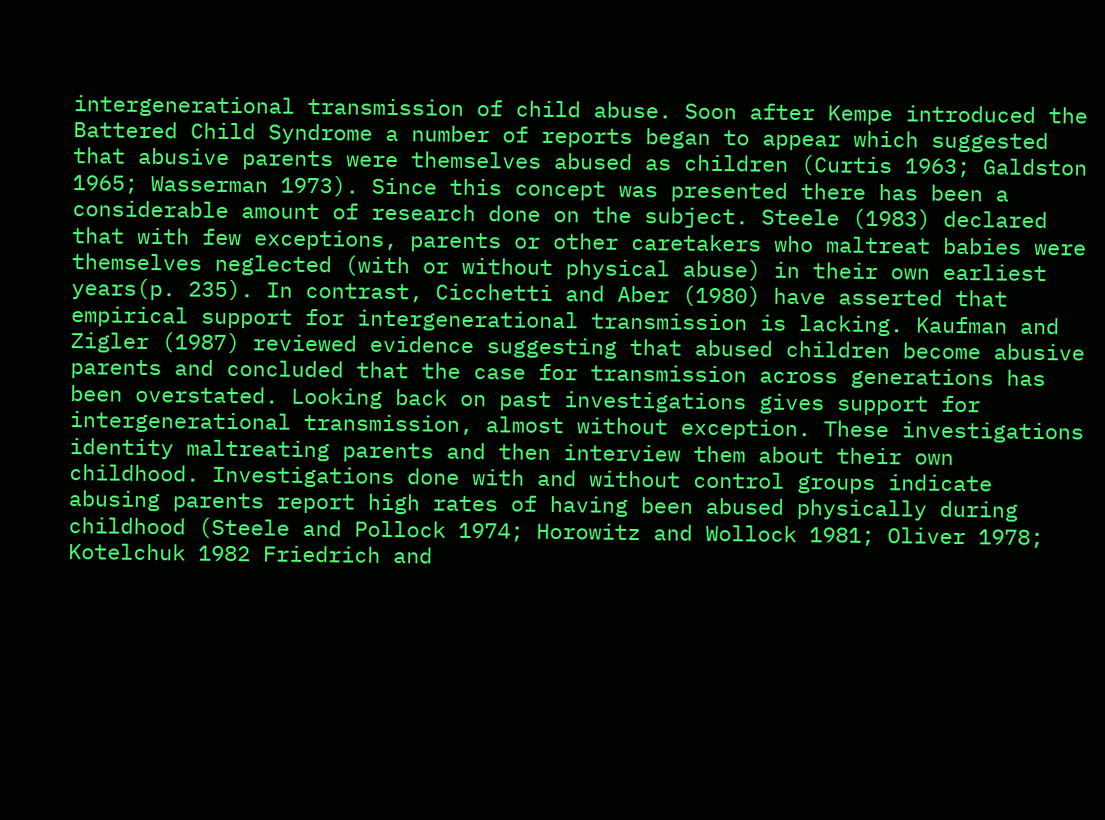intergenerational transmission of child abuse. Soon after Kempe introduced the Battered Child Syndrome a number of reports began to appear which suggested that abusive parents were themselves abused as children (Curtis 1963; Galdston 1965; Wasserman 1973). Since this concept was presented there has been a considerable amount of research done on the subject. Steele (1983) declared that with few exceptions, parents or other caretakers who maltreat babies were themselves neglected (with or without physical abuse) in their own earliest years(p. 235). In contrast, Cicchetti and Aber (1980) have asserted that empirical support for intergenerational transmission is lacking. Kaufman and Zigler (1987) reviewed evidence suggesting that abused children become abusive parents and concluded that the case for transmission across generations has been overstated. Looking back on past investigations gives support for intergenerational transmission, almost without exception. These investigations identity maltreating parents and then interview them about their own childhood. Investigations done with and without control groups indicate abusing parents report high rates of having been abused physically during childhood (Steele and Pollock 1974; Horowitz and Wollock 1981; Oliver 1978; Kotelchuk 1982 Friedrich and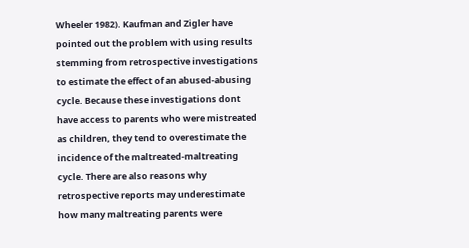Wheeler 1982). Kaufman and Zigler have pointed out the problem with using results stemming from retrospective investigations to estimate the effect of an abused-abusing cycle. Because these investigations dont have access to parents who were mistreated as children, they tend to overestimate the incidence of the maltreated-maltreating cycle. There are also reasons why retrospective reports may underestimate how many maltreating parents were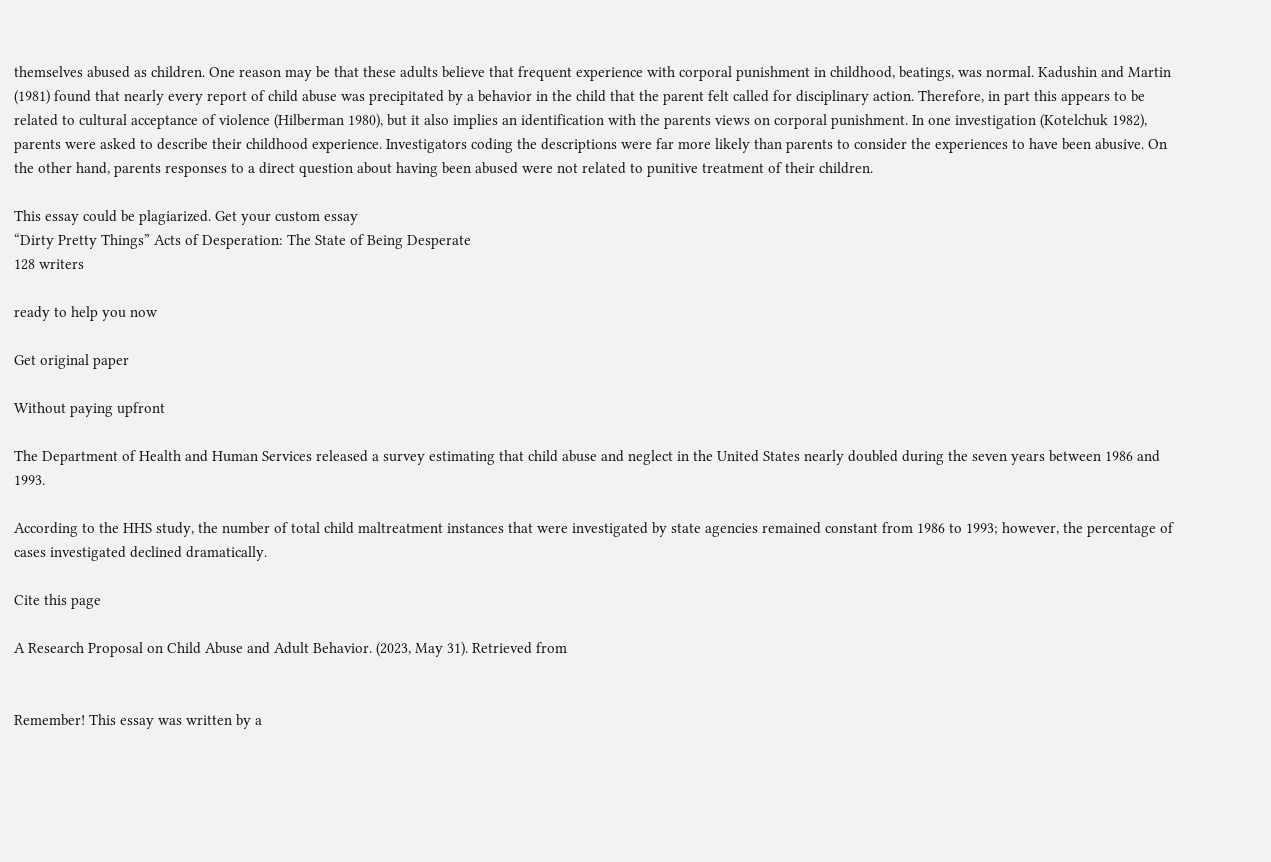themselves abused as children. One reason may be that these adults believe that frequent experience with corporal punishment in childhood, beatings, was normal. Kadushin and Martin (1981) found that nearly every report of child abuse was precipitated by a behavior in the child that the parent felt called for disciplinary action. Therefore, in part this appears to be related to cultural acceptance of violence (Hilberman 1980), but it also implies an identification with the parents views on corporal punishment. In one investigation (Kotelchuk 1982), parents were asked to describe their childhood experience. Investigators coding the descriptions were far more likely than parents to consider the experiences to have been abusive. On the other hand, parents responses to a direct question about having been abused were not related to punitive treatment of their children.

This essay could be plagiarized. Get your custom essay
“Dirty Pretty Things” Acts of Desperation: The State of Being Desperate
128 writers

ready to help you now

Get original paper

Without paying upfront

The Department of Health and Human Services released a survey estimating that child abuse and neglect in the United States nearly doubled during the seven years between 1986 and 1993.

According to the HHS study, the number of total child maltreatment instances that were investigated by state agencies remained constant from 1986 to 1993; however, the percentage of cases investigated declined dramatically.

Cite this page

A Research Proposal on Child Abuse and Adult Behavior. (2023, May 31). Retrieved from


Remember! This essay was written by a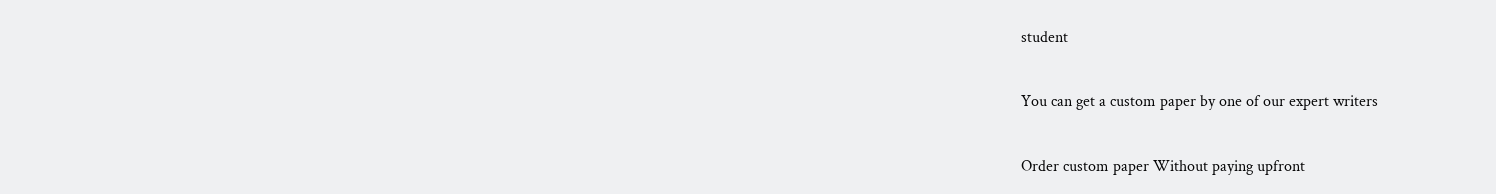student

You can get a custom paper by one of our expert writers

Order custom paper Without paying upfront